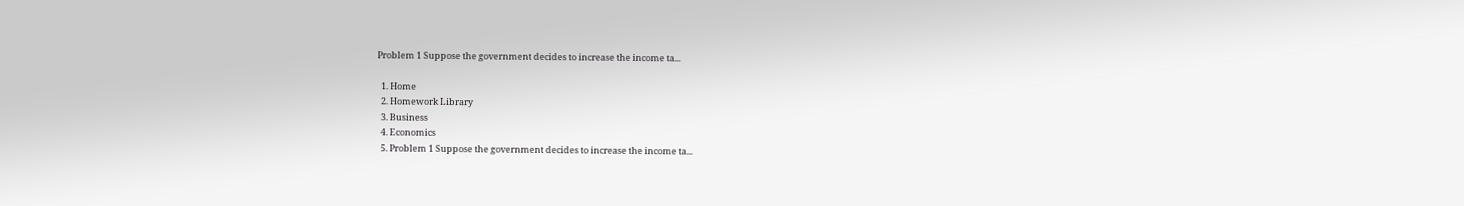Problem 1 Suppose the government decides to increase the income ta...

  1. Home
  2. Homework Library
  3. Business
  4. Economics
  5. Problem 1 Suppose the government decides to increase the income ta...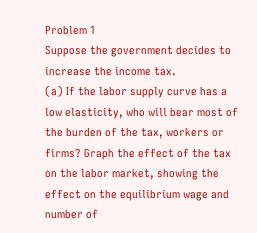Problem 1
Suppose the government decides to increase the income tax.
(a) If the labor supply curve has a low elasticity, who will bear most of the burden of the tax, workers or firms? Graph the effect of the tax on the labor market, showing the effect on the equilibrium wage and number of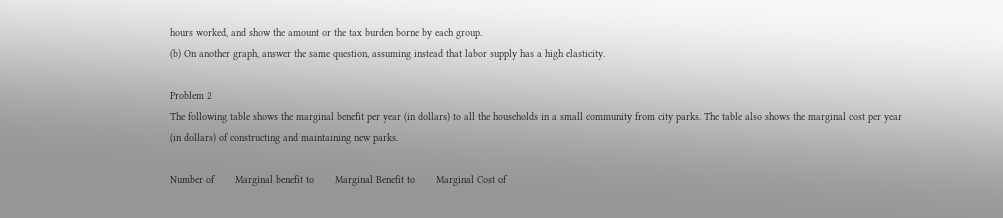hours worked, and show the amount or the tax burden borne by each group.
(b) On another graph, answer the same question, assuming instead that labor supply has a high elasticity.

Problem 2
The following table shows the marginal benefit per year (in dollars) to all the households in a small community from city parks. The table also shows the marginal cost per year (in dollars) of constructing and maintaining new parks.

Number of       Marginal benefit to       Marginal Benefit to       Marginal Cost of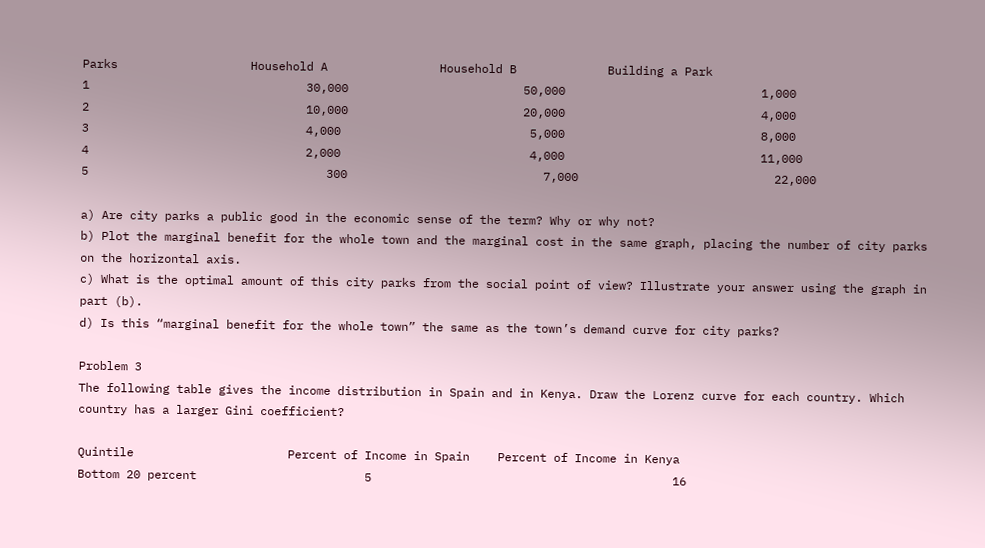Parks                   Household A                Household B             Building a Park
1                               30,000                         50,000                            1,000
2                               10,000                         20,000                            4,000
3                               4,000                           5,000                            8,000
4                               2,000                           4,000                            11,000
5                                  300                            7,000                            22,000

a) Are city parks a public good in the economic sense of the term? Why or why not?
b) Plot the marginal benefit for the whole town and the marginal cost in the same graph, placing the number of city parks on the horizontal axis.
c) What is the optimal amount of this city parks from the social point of view? Illustrate your answer using the graph in part (b).
d) Is this “marginal benefit for the whole town” the same as the town’s demand curve for city parks?

Problem 3
The following table gives the income distribution in Spain and in Kenya. Draw the Lorenz curve for each country. Which country has a larger Gini coefficient?

Quintile                      Percent of Income in Spain    Percent of Income in Kenya
Bottom 20 percent                        5                                           16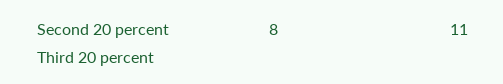Second 20 percent                         8                                           11
Third 20 percent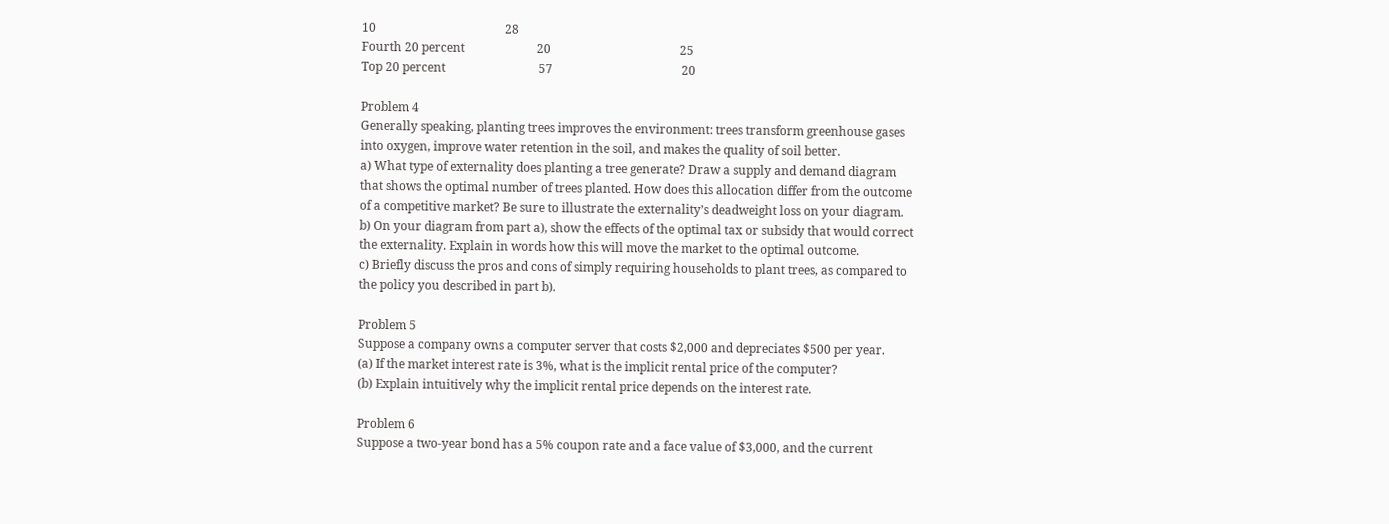10                                           28
Fourth 20 percent                        20                                           25
Top 20 percent                               57                                           20

Problem 4
Generally speaking, planting trees improves the environment: trees transform greenhouse gases into oxygen, improve water retention in the soil, and makes the quality of soil better.
a) What type of externality does planting a tree generate? Draw a supply and demand diagram that shows the optimal number of trees planted. How does this allocation differ from the outcome of a competitive market? Be sure to illustrate the externality’s deadweight loss on your diagram.
b) On your diagram from part a), show the effects of the optimal tax or subsidy that would correct the externality. Explain in words how this will move the market to the optimal outcome.
c) Briefly discuss the pros and cons of simply requiring households to plant trees, as compared to the policy you described in part b).

Problem 5
Suppose a company owns a computer server that costs $2,000 and depreciates $500 per year.
(a) If the market interest rate is 3%, what is the implicit rental price of the computer?
(b) Explain intuitively why the implicit rental price depends on the interest rate.

Problem 6
Suppose a two-year bond has a 5% coupon rate and a face value of $3,000, and the current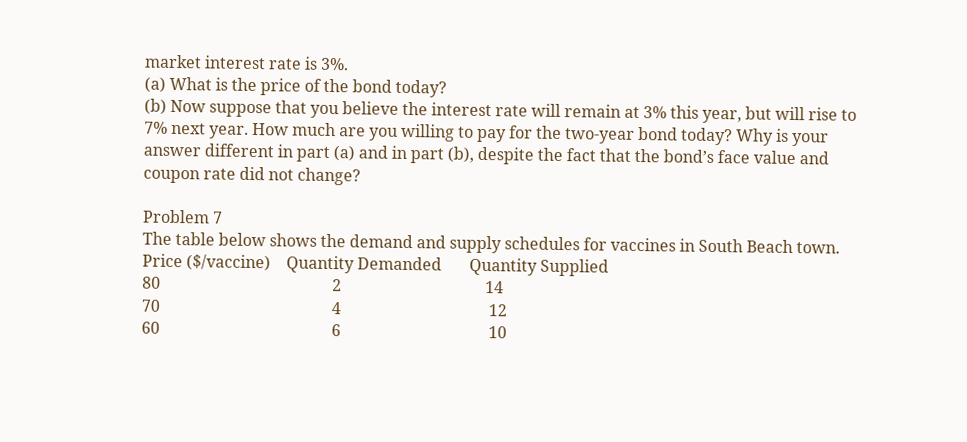market interest rate is 3%.
(a) What is the price of the bond today?
(b) Now suppose that you believe the interest rate will remain at 3% this year, but will rise to 7% next year. How much are you willing to pay for the two-year bond today? Why is your answer different in part (a) and in part (b), despite the fact that the bond’s face value and coupon rate did not change?

Problem 7
The table below shows the demand and supply schedules for vaccines in South Beach town.
Price ($/vaccine)    Quantity Demanded       Quantity Supplied
80                                           2                                    14
70                                           4                                     12
60                                           6                                     10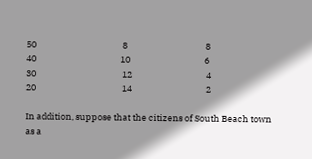50                                           8                                       8
40                                          10                                     6
30                                           12                                     4
20                                           14                                     2

In addition, suppose that the citizens of South Beach town as a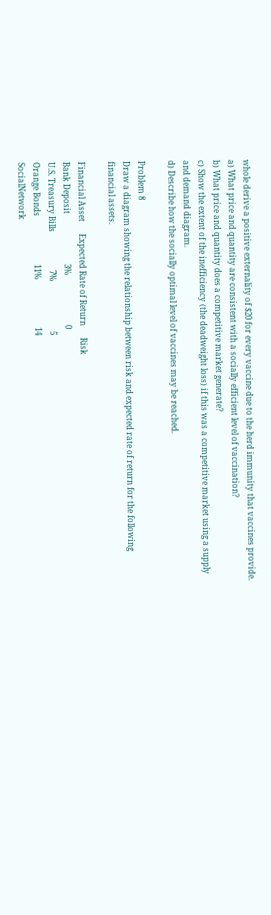whole derive a positive externality of $20 for every vaccine due to the herd immunity that vaccines provide.
a) What price and quantity are consistent with a socially efficient level of vaccination?
b) What price and quantity does a competitive market generate?
c) Show the extent of the inefficiency (the deadweight loss) if this was a competitive market using a supply and demand diagram.
d) Describe how the socially optimal level of vaccines may be reached.

Problem 8
Draw a diagram showing the relationship between risk and expected rate of return for the following financial assets.

Financial Asset      Expected Rate of Return      Risk
Bank Deposit                         3%                         0
U.S. Treasury Bills                   7%                         5
Orange Bonds                        11%                        14
SocialNetwork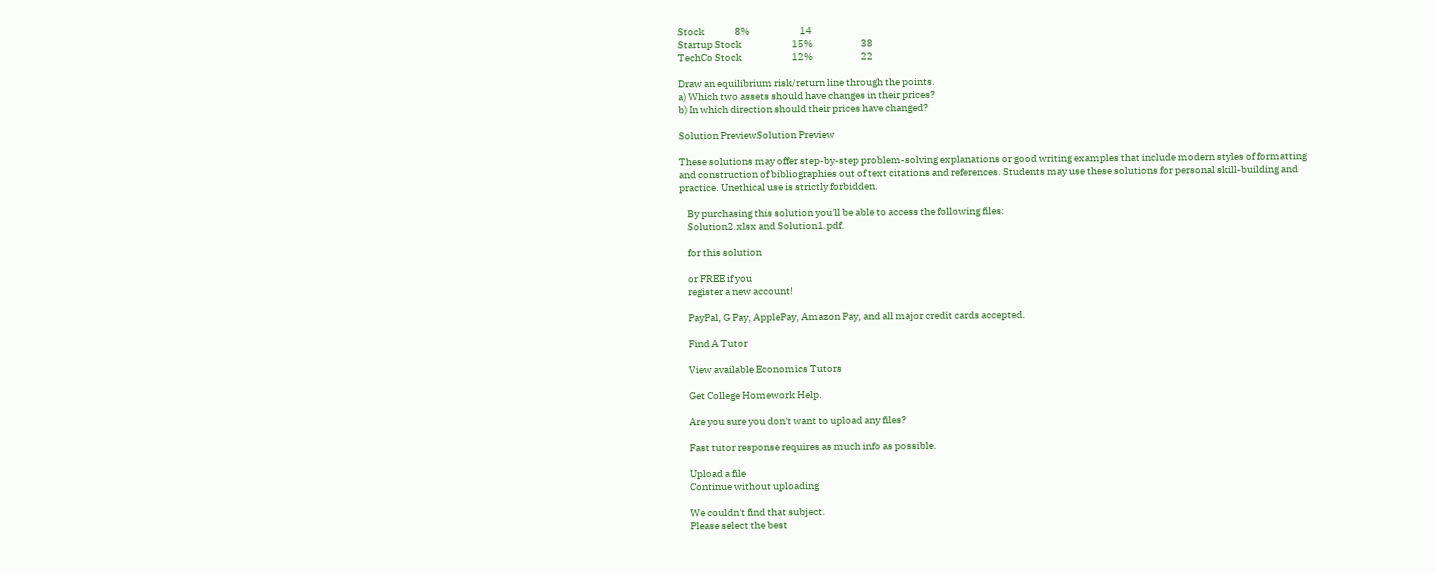Stock               8%                         14
Startup Stock                         15%                        38
TechCo Stock                         12%                        22

Draw an equilibrium risk/return line through the points.
a) Which two assets should have changes in their prices?
b) In which direction should their prices have changed?

Solution PreviewSolution Preview

These solutions may offer step-by-step problem-solving explanations or good writing examples that include modern styles of formatting and construction of bibliographies out of text citations and references. Students may use these solutions for personal skill-building and practice. Unethical use is strictly forbidden.

    By purchasing this solution you'll be able to access the following files:
    Solution2.xlsx and Solution1.pdf.

    for this solution

    or FREE if you
    register a new account!

    PayPal, G Pay, ApplePay, Amazon Pay, and all major credit cards accepted.

    Find A Tutor

    View available Economics Tutors

    Get College Homework Help.

    Are you sure you don't want to upload any files?

    Fast tutor response requires as much info as possible.

    Upload a file
    Continue without uploading

    We couldn't find that subject.
    Please select the best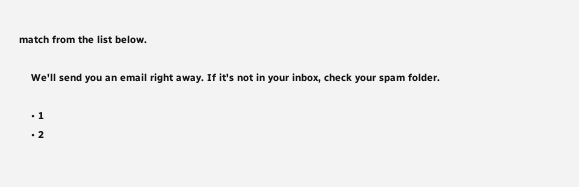match from the list below.

    We'll send you an email right away. If it's not in your inbox, check your spam folder.

    • 1
    • 2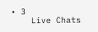• 3
    Live Chats